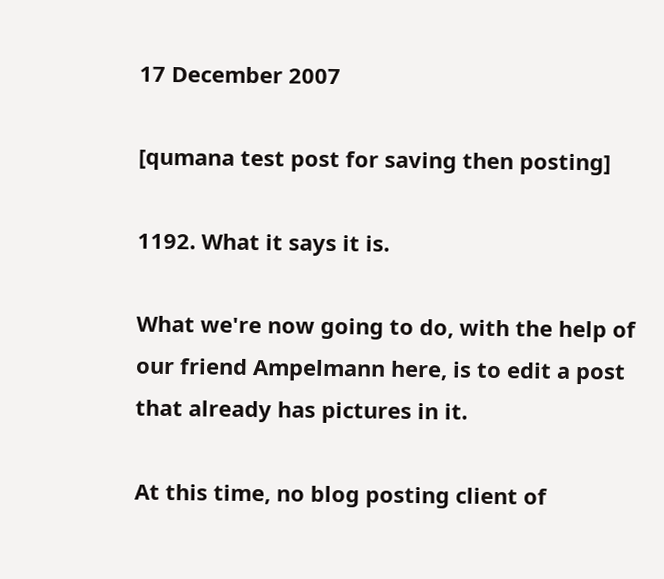17 December 2007

[qumana test post for saving then posting]

1192. What it says it is.

What we're now going to do, with the help of our friend Ampelmann here, is to edit a post that already has pictures in it.

At this time, no blog posting client of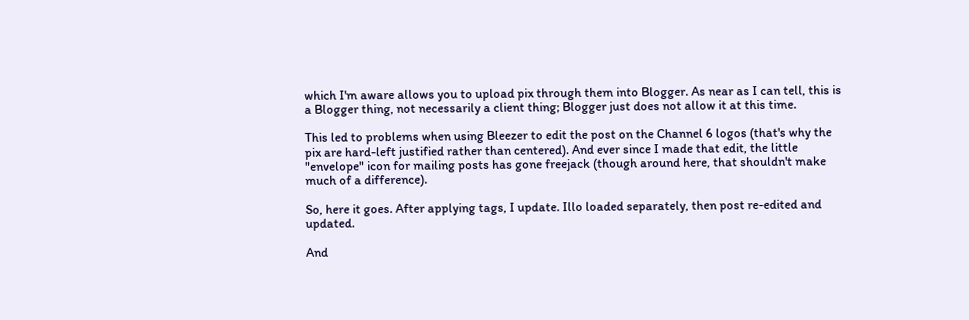which I'm aware allows you to upload pix through them into Blogger. As near as I can tell, this is a Blogger thing, not necessarily a client thing; Blogger just does not allow it at this time.

This led to problems when using Bleezer to edit the post on the Channel 6 logos (that's why the pix are hard-left justified rather than centered). And ever since I made that edit, the little "envelope" icon for mailing posts has gone freejack (though around here, that shouldn't make much of a difference).

So, here it goes. After applying tags, I update. Illo loaded separately, then post re-edited and updated.

And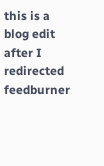this is a blog edit after I redirected feedburner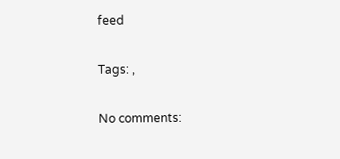feed

Tags: ,

No comments: